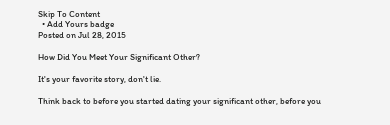Skip To Content
  • Add Yours badge
Posted on Jul 28, 2015

How Did You Meet Your Significant Other?

It's your favorite story, don't lie.

Think back to before you started dating your significant other, before you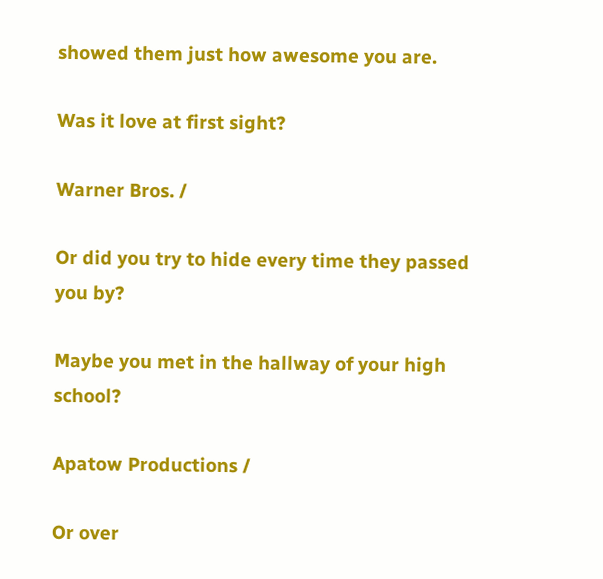showed them just how awesome you are.

Was it love at first sight?

Warner Bros. /

Or did you try to hide every time they passed you by?

Maybe you met in the hallway of your high school?

Apatow Productions /

Or over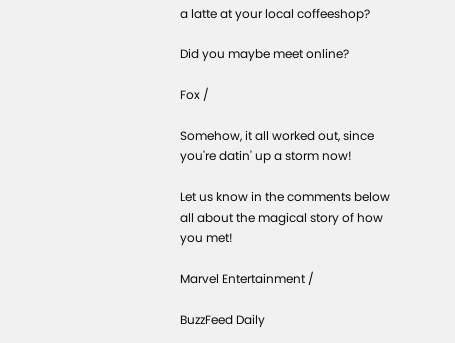a latte at your local coffeeshop?

Did you maybe meet online?

Fox /

Somehow, it all worked out, since you're datin' up a storm now!

Let us know in the comments below all about the magical story of how you met!

Marvel Entertainment /

BuzzFeed Daily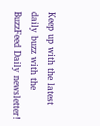Keep up with the latest daily buzz with the BuzzFeed Daily newsletter!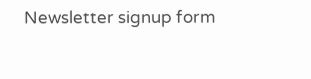Newsletter signup form